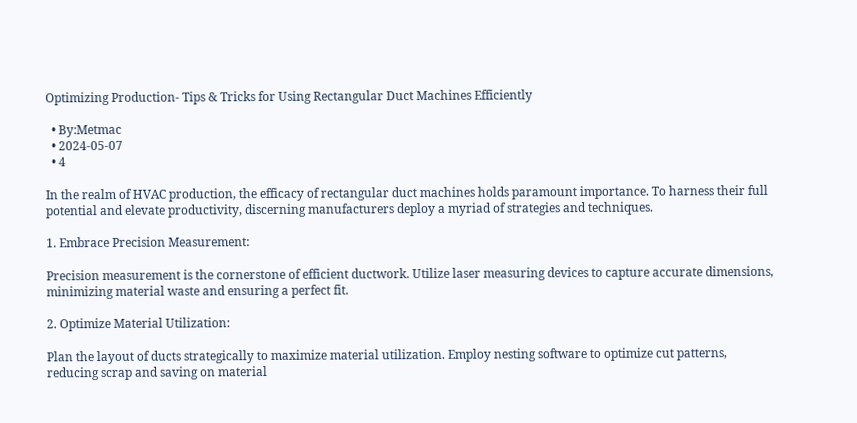Optimizing Production- Tips & Tricks for Using Rectangular Duct Machines Efficiently

  • By:Metmac
  • 2024-05-07
  • 4

In the realm of HVAC production, the efficacy of rectangular duct machines holds paramount importance. To harness their full potential and elevate productivity, discerning manufacturers deploy a myriad of strategies and techniques.

1. Embrace Precision Measurement:

Precision measurement is the cornerstone of efficient ductwork. Utilize laser measuring devices to capture accurate dimensions, minimizing material waste and ensuring a perfect fit.

2. Optimize Material Utilization:

Plan the layout of ducts strategically to maximize material utilization. Employ nesting software to optimize cut patterns, reducing scrap and saving on material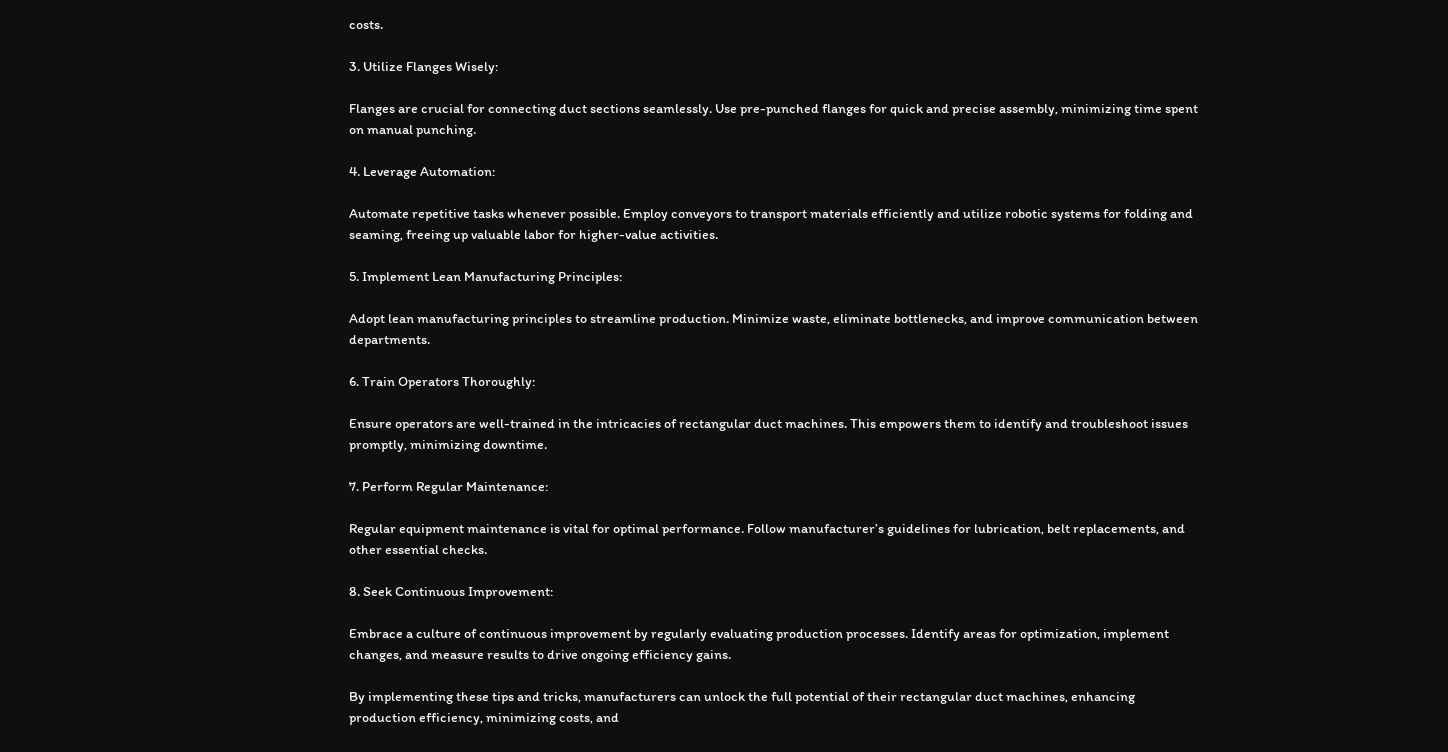costs.

3. Utilize Flanges Wisely:

Flanges are crucial for connecting duct sections seamlessly. Use pre-punched flanges for quick and precise assembly, minimizing time spent on manual punching.

4. Leverage Automation:

Automate repetitive tasks whenever possible. Employ conveyors to transport materials efficiently and utilize robotic systems for folding and seaming, freeing up valuable labor for higher-value activities.

5. Implement Lean Manufacturing Principles:

Adopt lean manufacturing principles to streamline production. Minimize waste, eliminate bottlenecks, and improve communication between departments.

6. Train Operators Thoroughly:

Ensure operators are well-trained in the intricacies of rectangular duct machines. This empowers them to identify and troubleshoot issues promptly, minimizing downtime.

7. Perform Regular Maintenance:

Regular equipment maintenance is vital for optimal performance. Follow manufacturer’s guidelines for lubrication, belt replacements, and other essential checks.

8. Seek Continuous Improvement:

Embrace a culture of continuous improvement by regularly evaluating production processes. Identify areas for optimization, implement changes, and measure results to drive ongoing efficiency gains.

By implementing these tips and tricks, manufacturers can unlock the full potential of their rectangular duct machines, enhancing production efficiency, minimizing costs, and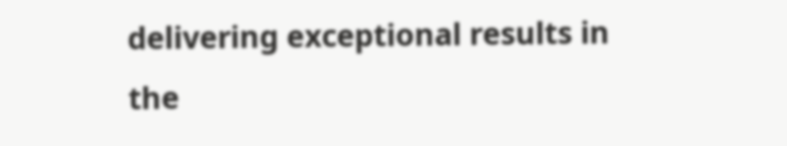delivering exceptional results in the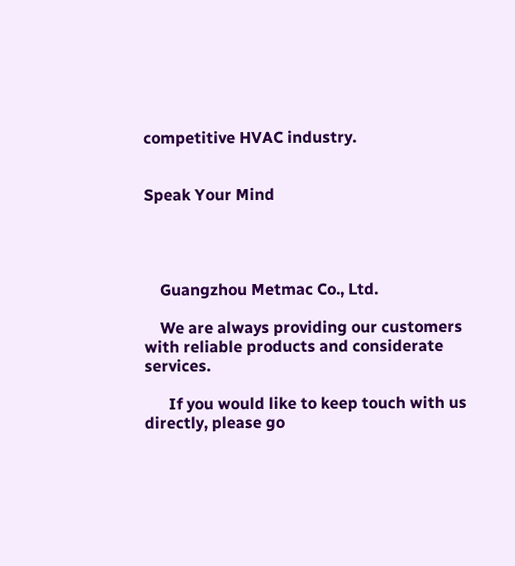competitive HVAC industry.


Speak Your Mind




    Guangzhou Metmac Co., Ltd.

    We are always providing our customers with reliable products and considerate services.

      If you would like to keep touch with us directly, please go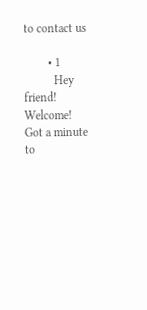to contact us

        • 1
          Hey friend! Welcome! Got a minute to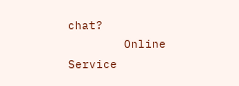chat?
        Online Service